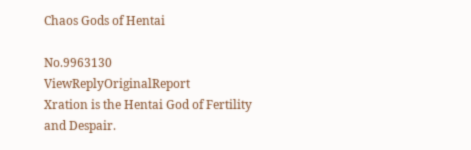Chaos Gods of Hentai

No.9963130 ViewReplyOriginalReport
Xration is the Hentai God of Fertility and Despair.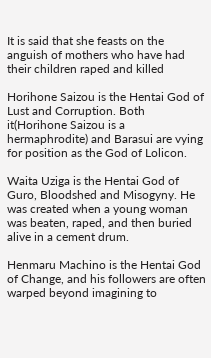It is said that she feasts on the anguish of mothers who have had their children raped and killed

Horihone Saizou is the Hentai God of Lust and Corruption. Both it(Horihone Saizou is a hermaphrodite) and Barasui are vying for position as the God of Lolicon.

Waita Uziga is the Hentai God of Guro, Bloodshed and Misogyny. He was created when a young woman was beaten, raped, and then buried alive in a cement drum.

Henmaru Machino is the Hentai God of Change, and his followers are often warped beyond imagining to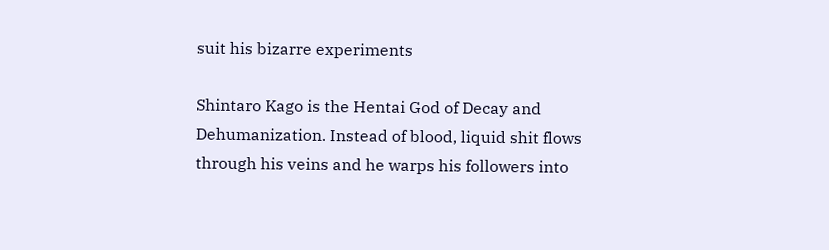suit his bizarre experiments

Shintaro Kago is the Hentai God of Decay and Dehumanization. Instead of blood, liquid shit flows through his veins and he warps his followers into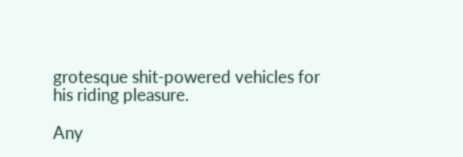grotesque shit-powered vehicles for his riding pleasure.

Any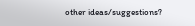other ideas/suggestions?